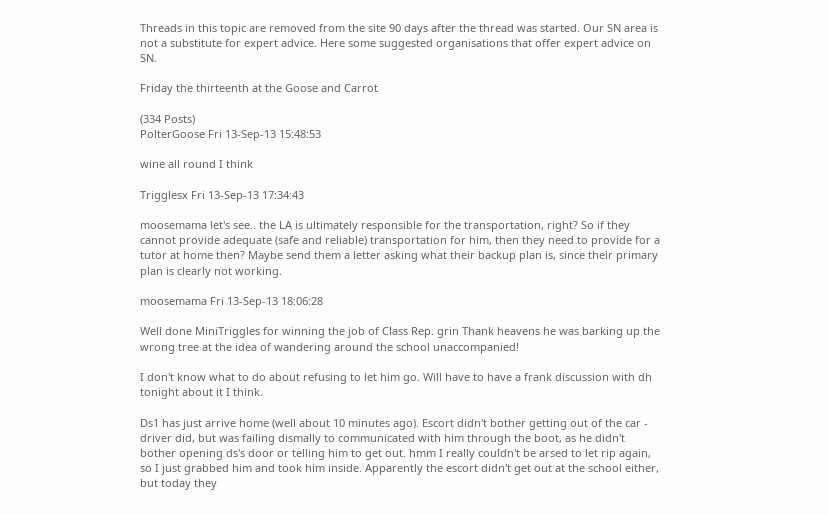Threads in this topic are removed from the site 90 days after the thread was started. Our SN area is not a substitute for expert advice. Here some suggested organisations that offer expert advice on SN.

Friday the thirteenth at the Goose and Carrot

(334 Posts)
PolterGoose Fri 13-Sep-13 15:48:53

wine all round I think

Trigglesx Fri 13-Sep-13 17:34:43

moosemama let's see.. the LA is ultimately responsible for the transportation, right? So if they cannot provide adequate (safe and reliable) transportation for him, then they need to provide for a tutor at home then? Maybe send them a letter asking what their backup plan is, since their primary plan is clearly not working.

moosemama Fri 13-Sep-13 18:06:28

Well done MiniTriggles for winning the job of Class Rep. grin Thank heavens he was barking up the wrong tree at the idea of wandering around the school unaccompanied!

I don't know what to do about refusing to let him go. Will have to have a frank discussion with dh tonight about it I think.

Ds1 has just arrive home (well about 10 minutes ago). Escort didn't bother getting out of the car - driver did, but was failing dismally to communicated with him through the boot, as he didn't bother opening ds's door or telling him to get out. hmm I really couldn't be arsed to let rip again, so I just grabbed him and took him inside. Apparently the escort didn't get out at the school either, but today they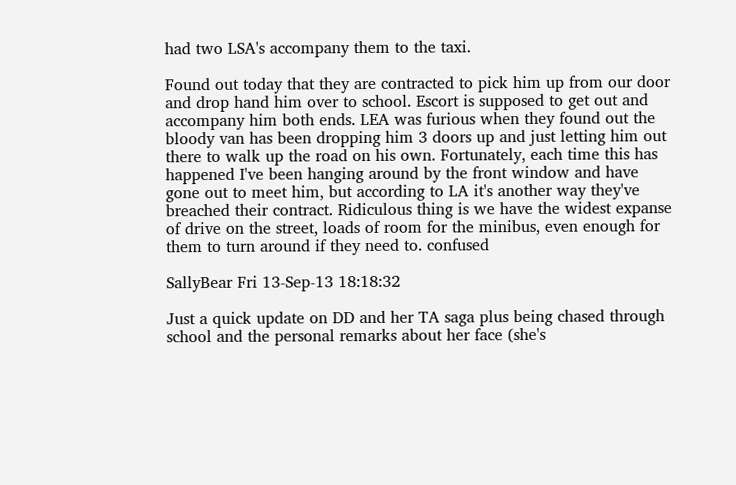had two LSA's accompany them to the taxi.

Found out today that they are contracted to pick him up from our door and drop hand him over to school. Escort is supposed to get out and accompany him both ends. LEA was furious when they found out the bloody van has been dropping him 3 doors up and just letting him out there to walk up the road on his own. Fortunately, each time this has happened I've been hanging around by the front window and have gone out to meet him, but according to LA it's another way they've breached their contract. Ridiculous thing is we have the widest expanse of drive on the street, loads of room for the minibus, even enough for them to turn around if they need to. confused

SallyBear Fri 13-Sep-13 18:18:32

Just a quick update on DD and her TA saga plus being chased through school and the personal remarks about her face (she's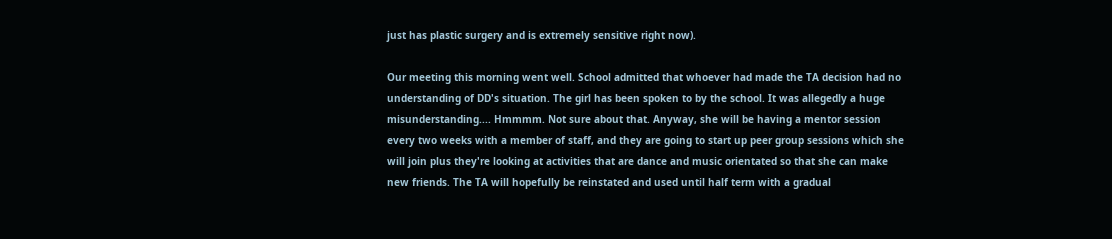just has plastic surgery and is extremely sensitive right now).

Our meeting this morning went well. School admitted that whoever had made the TA decision had no understanding of DD's situation. The girl has been spoken to by the school. It was allegedly a huge misunderstanding.... Hmmmm. Not sure about that. Anyway, she will be having a mentor session every two weeks with a member of staff, and they are going to start up peer group sessions which she will join plus they're looking at activities that are dance and music orientated so that she can make new friends. The TA will hopefully be reinstated and used until half term with a gradual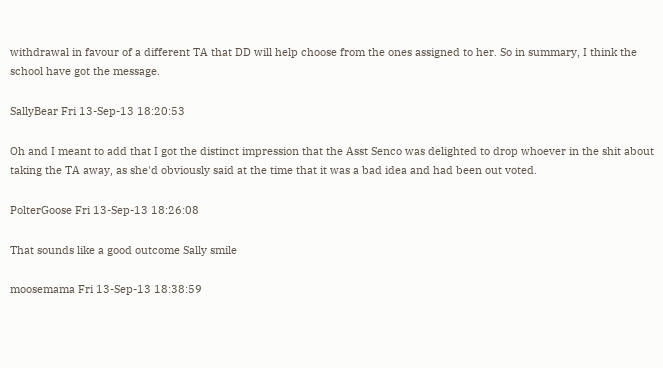withdrawal in favour of a different TA that DD will help choose from the ones assigned to her. So in summary, I think the school have got the message.

SallyBear Fri 13-Sep-13 18:20:53

Oh and I meant to add that I got the distinct impression that the Asst Senco was delighted to drop whoever in the shit about taking the TA away, as she'd obviously said at the time that it was a bad idea and had been out voted.

PolterGoose Fri 13-Sep-13 18:26:08

That sounds like a good outcome Sally smile

moosemama Fri 13-Sep-13 18:38:59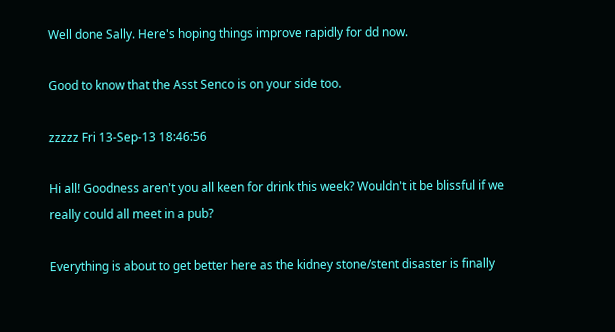Well done Sally. Here's hoping things improve rapidly for dd now.

Good to know that the Asst Senco is on your side too.

zzzzz Fri 13-Sep-13 18:46:56

Hi all! Goodness aren't you all keen for drink this week? Wouldn't it be blissful if we really could all meet in a pub?

Everything is about to get better here as the kidney stone/stent disaster is finally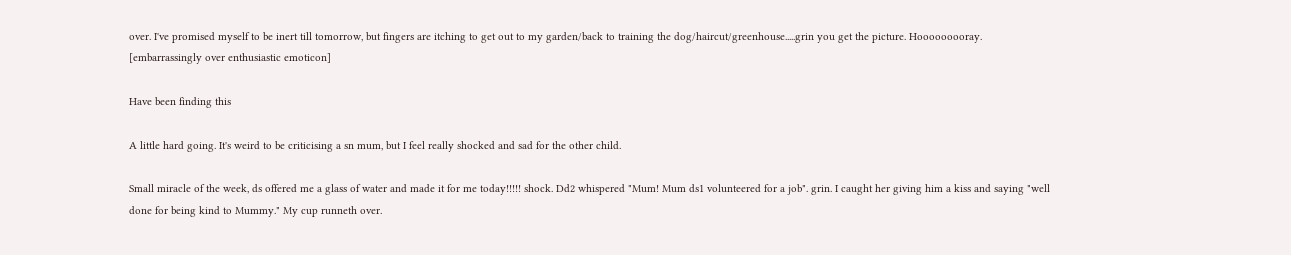over. I've promised myself to be inert till tomorrow, but fingers are itching to get out to my garden/back to training the dog/haircut/greenhouse.....grin you get the picture. Hooooooooray. [embarrassingly over enthusiastic emoticon]

Have been finding this

A little hard going. It's weird to be criticising a sn mum, but I feel really shocked and sad for the other child.

Small miracle of the week, ds offered me a glass of water and made it for me today!!!!! shock. Dd2 whispered "Mum! Mum ds1 volunteered for a job". grin. I caught her giving him a kiss and saying "well done for being kind to Mummy." My cup runneth over.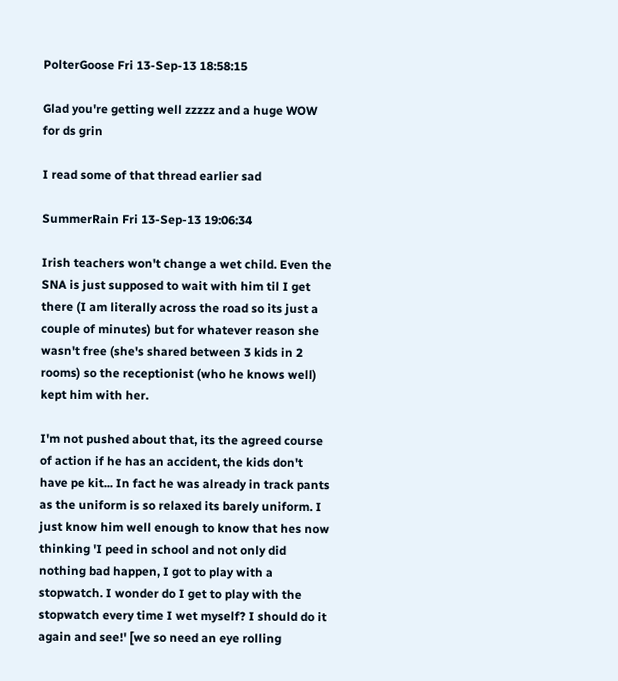PolterGoose Fri 13-Sep-13 18:58:15

Glad you're getting well zzzzz and a huge WOW for ds grin

I read some of that thread earlier sad

SummerRain Fri 13-Sep-13 19:06:34

Irish teachers won't change a wet child. Even the SNA is just supposed to wait with him til I get there (I am literally across the road so its just a couple of minutes) but for whatever reason she wasn't free (she's shared between 3 kids in 2 rooms) so the receptionist (who he knows well) kept him with her.

I'm not pushed about that, its the agreed course of action if he has an accident, the kids don't have pe kit... In fact he was already in track pants as the uniform is so relaxed its barely uniform. I just know him well enough to know that hes now thinking 'I peed in school and not only did nothing bad happen, I got to play with a stopwatch. I wonder do I get to play with the stopwatch every time I wet myself? I should do it again and see!' [we so need an eye rolling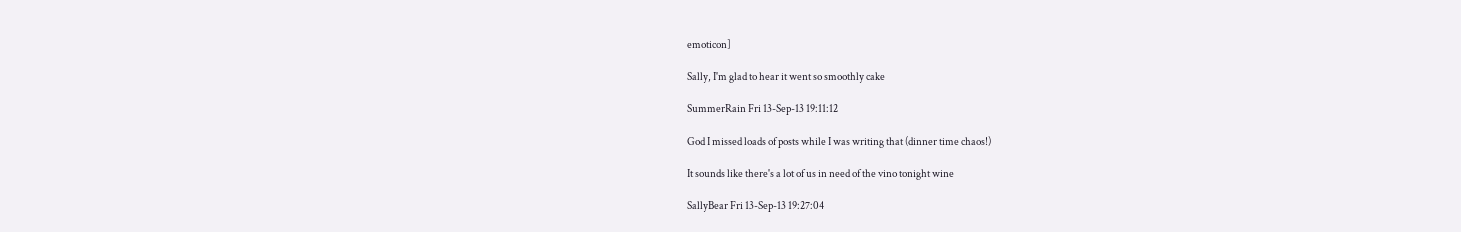emoticon]

Sally, I'm glad to hear it went so smoothly cake

SummerRain Fri 13-Sep-13 19:11:12

God I missed loads of posts while I was writing that (dinner time chaos!)

It sounds like there's a lot of us in need of the vino tonight wine

SallyBear Fri 13-Sep-13 19:27:04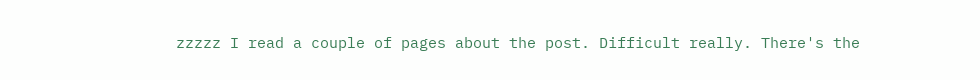zzzzz I read a couple of pages about the post. Difficult really. There's the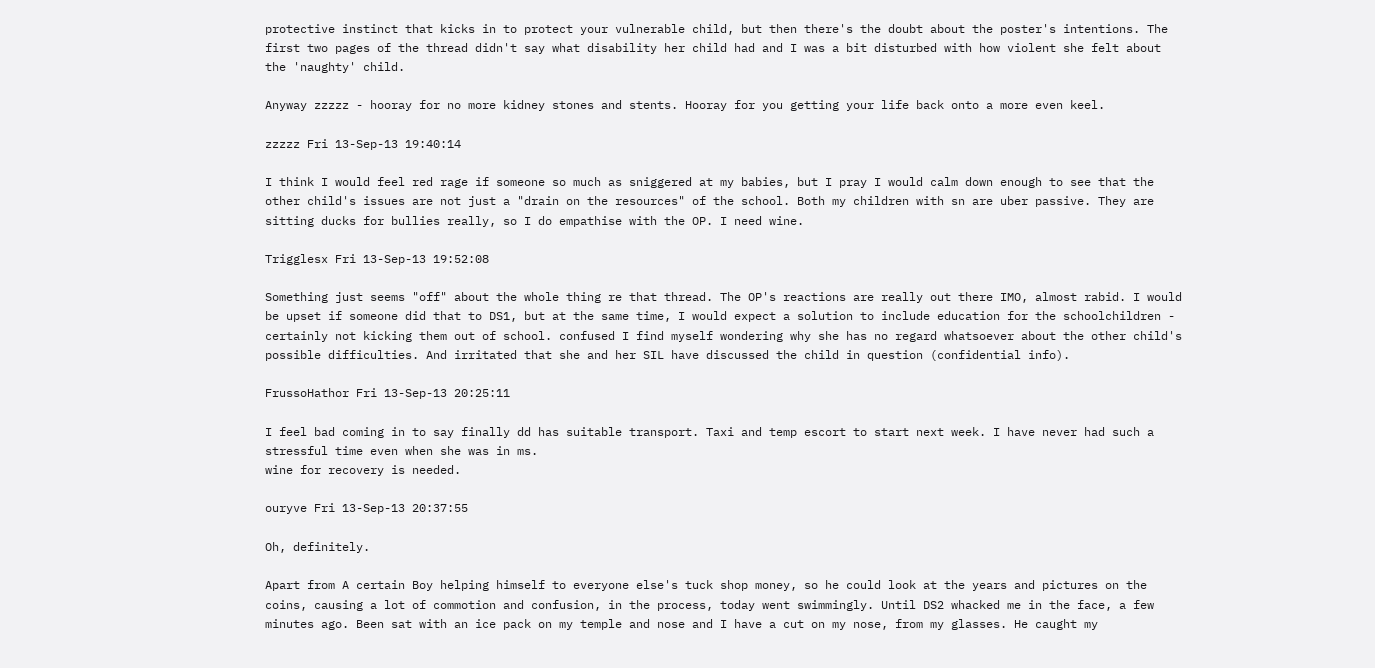protective instinct that kicks in to protect your vulnerable child, but then there's the doubt about the poster's intentions. The first two pages of the thread didn't say what disability her child had and I was a bit disturbed with how violent she felt about the 'naughty' child.

Anyway zzzzz - hooray for no more kidney stones and stents. Hooray for you getting your life back onto a more even keel.

zzzzz Fri 13-Sep-13 19:40:14

I think I would feel red rage if someone so much as sniggered at my babies, but I pray I would calm down enough to see that the other child's issues are not just a "drain on the resources" of the school. Both my children with sn are uber passive. They are sitting ducks for bullies really, so I do empathise with the OP. I need wine.

Trigglesx Fri 13-Sep-13 19:52:08

Something just seems "off" about the whole thing re that thread. The OP's reactions are really out there IMO, almost rabid. I would be upset if someone did that to DS1, but at the same time, I would expect a solution to include education for the schoolchildren - certainly not kicking them out of school. confused I find myself wondering why she has no regard whatsoever about the other child's possible difficulties. And irritated that she and her SIL have discussed the child in question (confidential info).

FrussoHathor Fri 13-Sep-13 20:25:11

I feel bad coming in to say finally dd has suitable transport. Taxi and temp escort to start next week. I have never had such a stressful time even when she was in ms.
wine for recovery is needed.

ouryve Fri 13-Sep-13 20:37:55

Oh, definitely.

Apart from A certain Boy helping himself to everyone else's tuck shop money, so he could look at the years and pictures on the coins, causing a lot of commotion and confusion, in the process, today went swimmingly. Until DS2 whacked me in the face, a few minutes ago. Been sat with an ice pack on my temple and nose and I have a cut on my nose, from my glasses. He caught my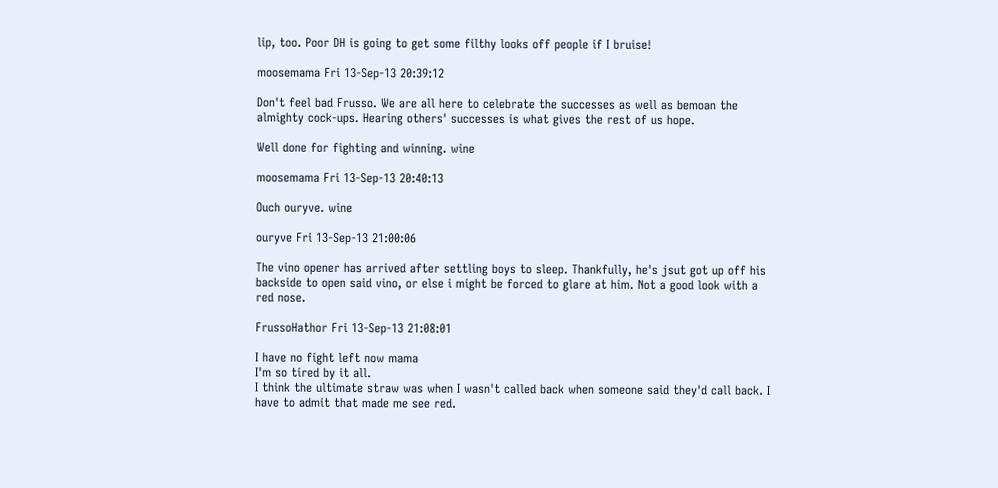lip, too. Poor DH is going to get some filthy looks off people if I bruise!

moosemama Fri 13-Sep-13 20:39:12

Don't feel bad Frusso. We are all here to celebrate the successes as well as bemoan the almighty cock-ups. Hearing others' successes is what gives the rest of us hope.

Well done for fighting and winning. wine

moosemama Fri 13-Sep-13 20:40:13

Ouch ouryve. wine

ouryve Fri 13-Sep-13 21:00:06

The vino opener has arrived after settling boys to sleep. Thankfully, he's jsut got up off his backside to open said vino, or else i might be forced to glare at him. Not a good look with a red nose.

FrussoHathor Fri 13-Sep-13 21:08:01

I have no fight left now mama
I'm so tired by it all.
I think the ultimate straw was when I wasn't called back when someone said they'd call back. I have to admit that made me see red.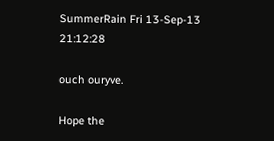SummerRain Fri 13-Sep-13 21:12:28

ouch ouryve.

Hope the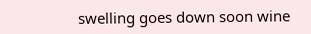swelling goes down soon wine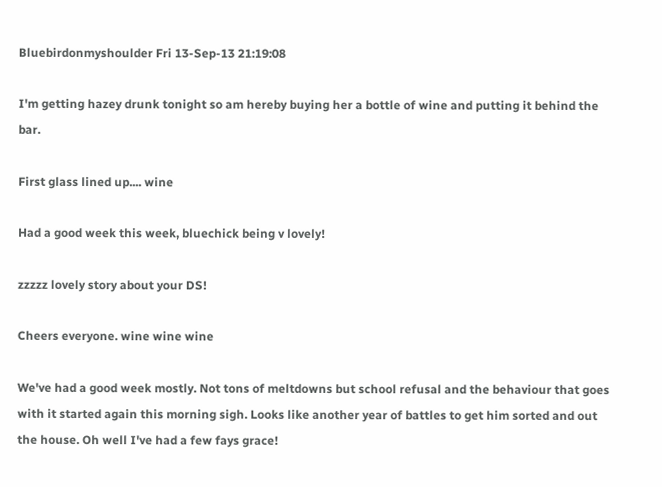Bluebirdonmyshoulder Fri 13-Sep-13 21:19:08

I'm getting hazey drunk tonight so am hereby buying her a bottle of wine and putting it behind the bar.

First glass lined up.... wine

Had a good week this week, bluechick being v lovely!

zzzzz lovely story about your DS!

Cheers everyone. wine wine wine

We've had a good week mostly. Not tons of meltdowns but school refusal and the behaviour that goes with it started again this morning sigh. Looks like another year of battles to get him sorted and out the house. Oh well I've had a few fays grace!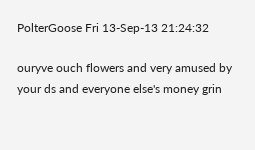PolterGoose Fri 13-Sep-13 21:24:32

ouryve ouch flowers and very amused by your ds and everyone else's money grin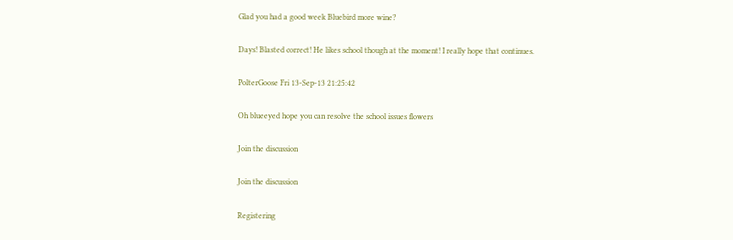Glad you had a good week Bluebird more wine?

Days! Blasted correct! He likes school though at the moment! I really hope that continues.

PolterGoose Fri 13-Sep-13 21:25:42

Oh blueeyed hope you can resolve the school issues flowers

Join the discussion

Join the discussion

Registering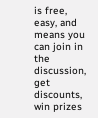is free, easy, and means you can join in the discussion, get discounts, win prizes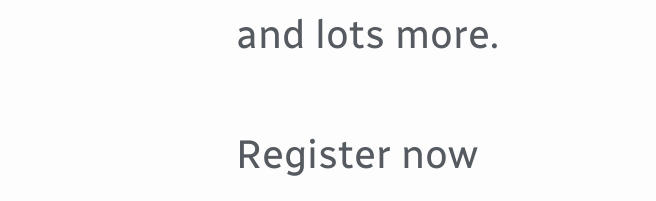and lots more.

Register now